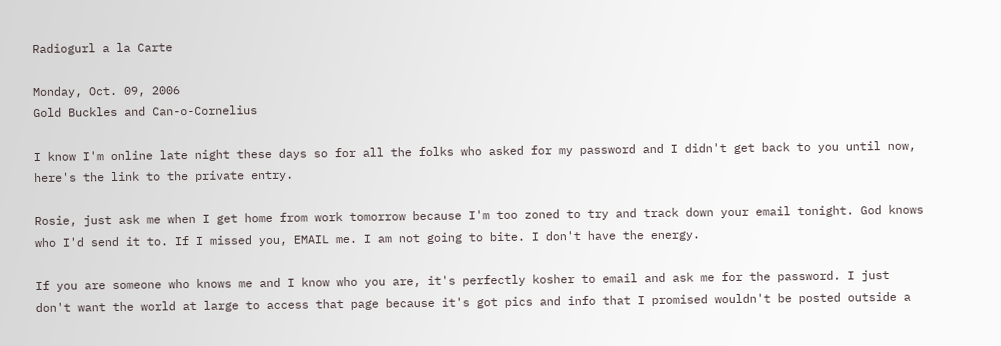Radiogurl a la Carte

Monday, Oct. 09, 2006
Gold Buckles and Can-o-Cornelius

I know I'm online late night these days so for all the folks who asked for my password and I didn't get back to you until now, here's the link to the private entry.

Rosie, just ask me when I get home from work tomorrow because I'm too zoned to try and track down your email tonight. God knows who I'd send it to. If I missed you, EMAIL me. I am not going to bite. I don't have the energy.

If you are someone who knows me and I know who you are, it's perfectly kosher to email and ask me for the password. I just don't want the world at large to access that page because it's got pics and info that I promised wouldn't be posted outside a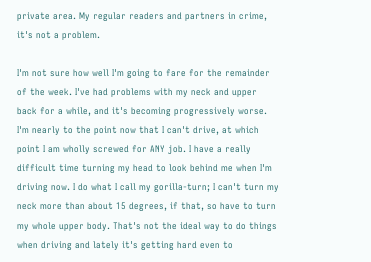private area. My regular readers and partners in crime, it's not a problem.

I'm not sure how well I'm going to fare for the remainder of the week. I've had problems with my neck and upper back for a while, and it's becoming progressively worse. I'm nearly to the point now that I can't drive, at which point I am wholly screwed for ANY job. I have a really difficult time turning my head to look behind me when I'm driving now. I do what I call my gorilla-turn; I can't turn my neck more than about 15 degrees, if that, so have to turn my whole upper body. That's not the ideal way to do things when driving and lately it's getting hard even to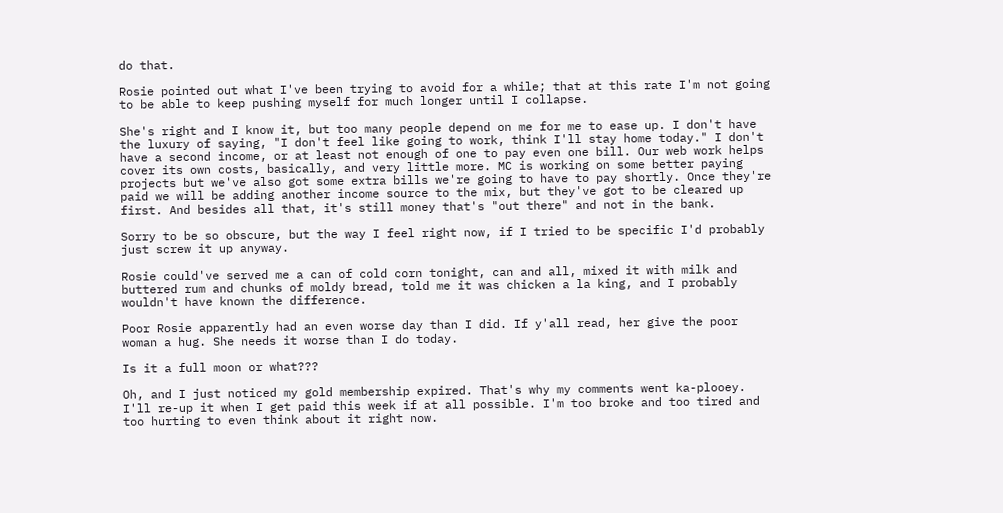do that.

Rosie pointed out what I've been trying to avoid for a while; that at this rate I'm not going to be able to keep pushing myself for much longer until I collapse.

She's right and I know it, but too many people depend on me for me to ease up. I don't have the luxury of saying, "I don't feel like going to work, think I'll stay home today." I don't have a second income, or at least not enough of one to pay even one bill. Our web work helps cover its own costs, basically, and very little more. MC is working on some better paying projects but we've also got some extra bills we're going to have to pay shortly. Once they're paid we will be adding another income source to the mix, but they've got to be cleared up first. And besides all that, it's still money that's "out there" and not in the bank.

Sorry to be so obscure, but the way I feel right now, if I tried to be specific I'd probably just screw it up anyway.

Rosie could've served me a can of cold corn tonight, can and all, mixed it with milk and buttered rum and chunks of moldy bread, told me it was chicken a la king, and I probably wouldn't have known the difference.

Poor Rosie apparently had an even worse day than I did. If y'all read, her give the poor woman a hug. She needs it worse than I do today.

Is it a full moon or what???

Oh, and I just noticed my gold membership expired. That's why my comments went ka-plooey. I'll re-up it when I get paid this week if at all possible. I'm too broke and too tired and too hurting to even think about it right now.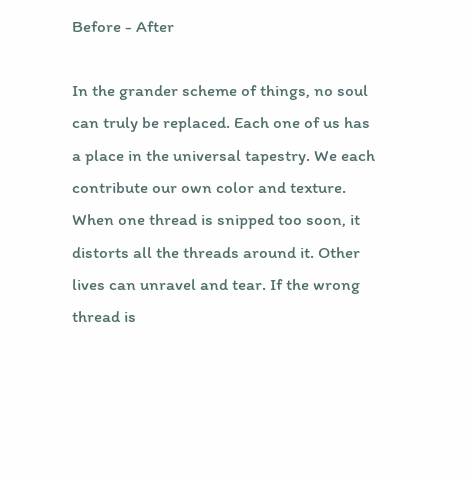Before - After

In the grander scheme of things, no soul can truly be replaced. Each one of us has a place in the universal tapestry. We each contribute our own color and texture. When one thread is snipped too soon, it distorts all the threads around it. Other lives can unravel and tear. If the wrong thread is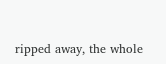ripped away, the whole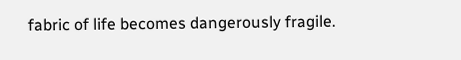fabric of life becomes dangerously fragile.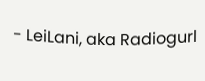- LeiLani, aka Radiogurl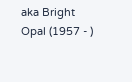aka Bright Opal (1957 - )